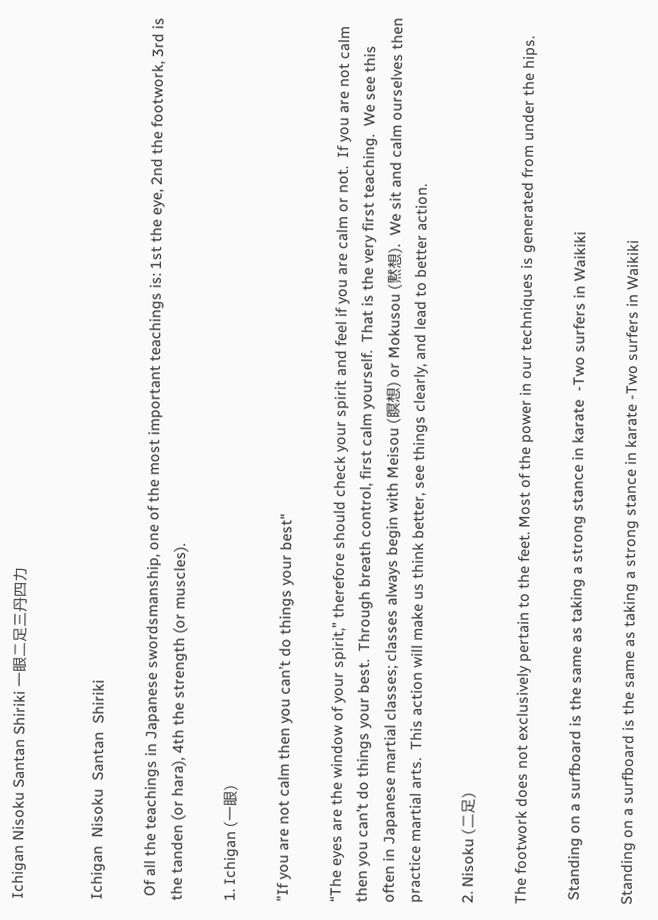Ichigan Nisoku Santan Shiriki 一眼二足三丹四力


Ichigan  Nisoku  Santan  Shiriki

 Of all the teachings in Japanese swordsmanship, one of the most important teachings is: 1st the eye, 2nd the footwork, 3rd is the tanden (or hara), 4th the strength (or muscles).

1. Ichigan (一眼)

"If you are not calm then you can’t do things your best"

“The eyes are the window of your spirit,” therefore should check your spirit and feel if you are calm or not.  If you are not calm then you can’t do things your best.  Through breath control, first calm yourself.  That is the very first teaching.  We see this often in Japanese martial classes; classes always begin with Meisou (瞑想) or Mokusou (黙想).  We sit and calm ourselves then practice martial arts.  This action will make us think better, see things clearly, and lead to better action.

2. Nisoku (二足)

The footwork does not exclusively pertain to the feet. Most of the power in our techniques is generated from under the hips.

 Standing on a surfboard is the same as taking a strong stance in karate  -Two surfers in Waikiki

Standing on a surfboard is the same as taking a strong stance in karate -Two surfers in Waikiki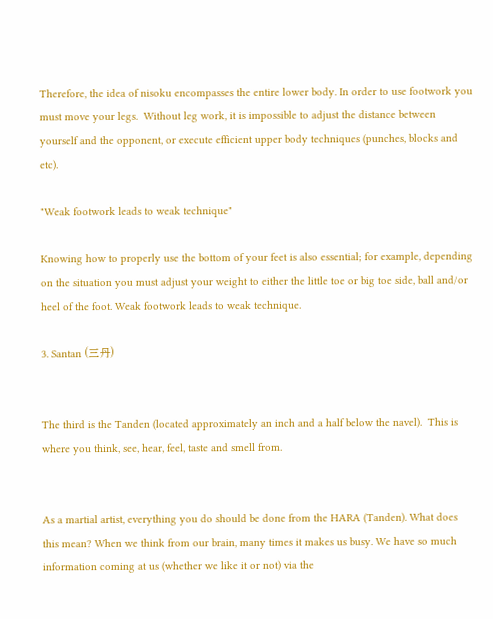Therefore, the idea of nisoku encompasses the entire lower body. In order to use footwork you must move your legs.  Without leg work, it is impossible to adjust the distance between yourself and the opponent, or execute efficient upper body techniques (punches, blocks and etc).

"Weak footwork leads to weak technique"

Knowing how to properly use the bottom of your feet is also essential; for example, depending on the situation you must adjust your weight to either the little toe or big toe side, ball and/or heel of the foot. Weak footwork leads to weak technique.

3. Santan (三丹)


The third is the Tanden (located approximately an inch and a half below the navel).  This is where you think, see, hear, feel, taste and smell from.


As a martial artist, everything you do should be done from the HARA (Tanden). What does this mean? When we think from our brain, many times it makes us busy. We have so much information coming at us (whether we like it or not) via the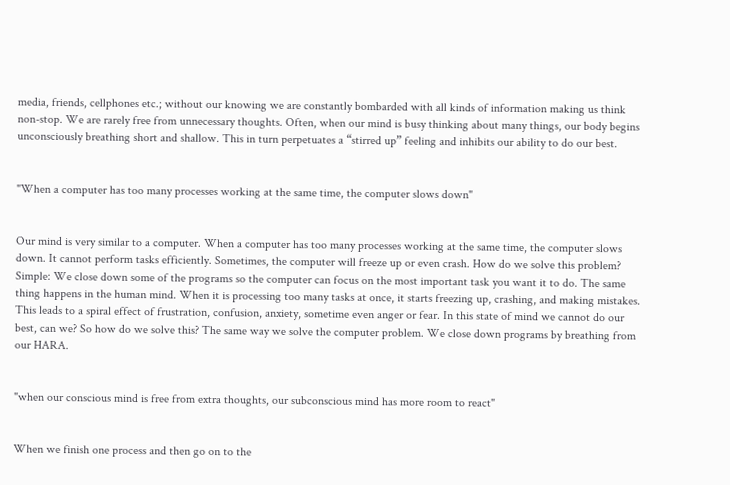media, friends, cellphones etc.; without our knowing we are constantly bombarded with all kinds of information making us think non-stop. We are rarely free from unnecessary thoughts. Often, when our mind is busy thinking about many things, our body begins unconsciously breathing short and shallow. This in turn perpetuates a “stirred up” feeling and inhibits our ability to do our best.


"When a computer has too many processes working at the same time, the computer slows down"


Our mind is very similar to a computer. When a computer has too many processes working at the same time, the computer slows down. It cannot perform tasks efficiently. Sometimes, the computer will freeze up or even crash. How do we solve this problem? Simple: We close down some of the programs so the computer can focus on the most important task you want it to do. The same thing happens in the human mind. When it is processing too many tasks at once, it starts freezing up, crashing, and making mistakes. This leads to a spiral effect of frustration, confusion, anxiety, sometime even anger or fear. In this state of mind we cannot do our best, can we? So how do we solve this? The same way we solve the computer problem. We close down programs by breathing from our HARA.


"when our conscious mind is free from extra thoughts, our subconscious mind has more room to react"


When we finish one process and then go on to the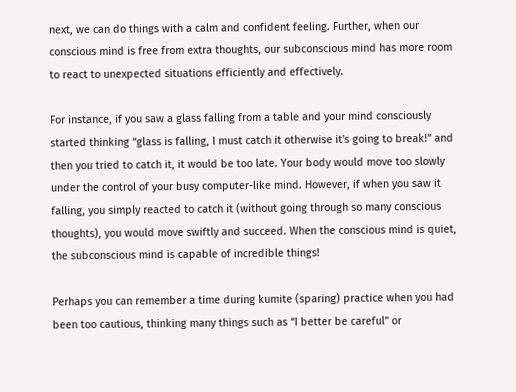next, we can do things with a calm and confident feeling. Further, when our conscious mind is free from extra thoughts, our subconscious mind has more room to react to unexpected situations efficiently and effectively.

For instance, if you saw a glass falling from a table and your mind consciously started thinking “glass is falling, I must catch it otherwise it's going to break!” and then you tried to catch it, it would be too late. Your body would move too slowly under the control of your busy computer-like mind. However, if when you saw it falling, you simply reacted to catch it (without going through so many conscious thoughts), you would move swiftly and succeed. When the conscious mind is quiet, the subconscious mind is capable of incredible things!

Perhaps you can remember a time during kumite (sparing) practice when you had been too cautious, thinking many things such as “I better be careful” or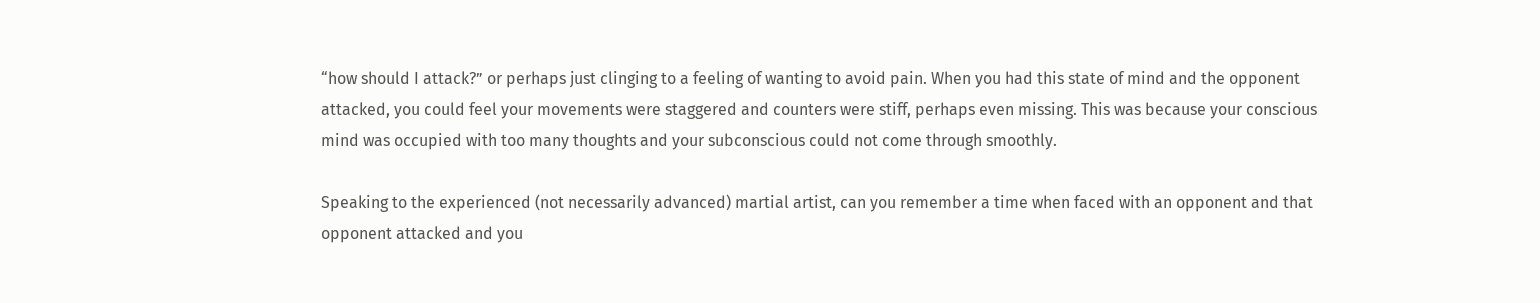“how should I attack?” or perhaps just clinging to a feeling of wanting to avoid pain. When you had this state of mind and the opponent attacked, you could feel your movements were staggered and counters were stiff, perhaps even missing. This was because your conscious mind was occupied with too many thoughts and your subconscious could not come through smoothly.

Speaking to the experienced (not necessarily advanced) martial artist, can you remember a time when faced with an opponent and that opponent attacked and you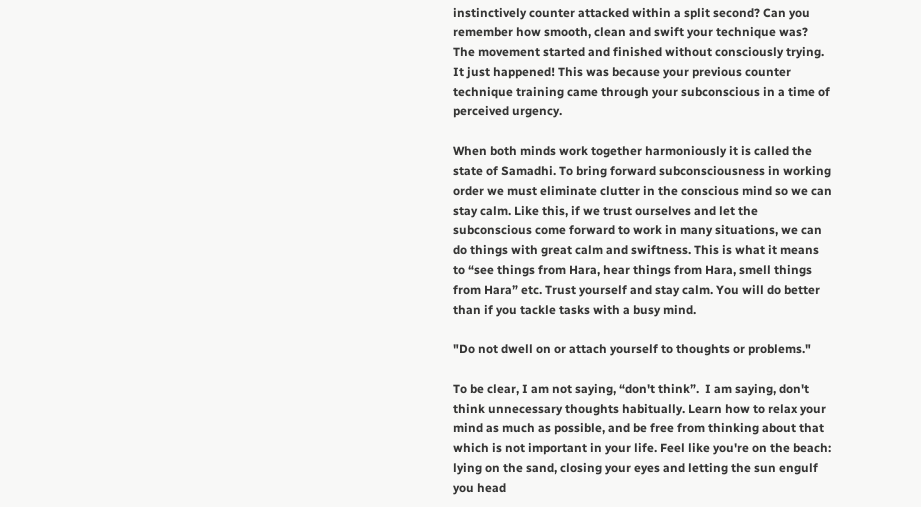instinctively counter attacked within a split second? Can you remember how smooth, clean and swift your technique was? The movement started and finished without consciously trying. It just happened! This was because your previous counter technique training came through your subconscious in a time of perceived urgency.

When both minds work together harmoniously it is called the state of Samadhi. To bring forward subconsciousness in working order we must eliminate clutter in the conscious mind so we can stay calm. Like this, if we trust ourselves and let the subconscious come forward to work in many situations, we can do things with great calm and swiftness. This is what it means to “see things from Hara, hear things from Hara, smell things from Hara” etc. Trust yourself and stay calm. You will do better than if you tackle tasks with a busy mind.

"Do not dwell on or attach yourself to thoughts or problems."

To be clear, I am not saying, “don't think”.  I am saying, don't think unnecessary thoughts habitually. Learn how to relax your mind as much as possible, and be free from thinking about that which is not important in your life. Feel like you're on the beach: lying on the sand, closing your eyes and letting the sun engulf you head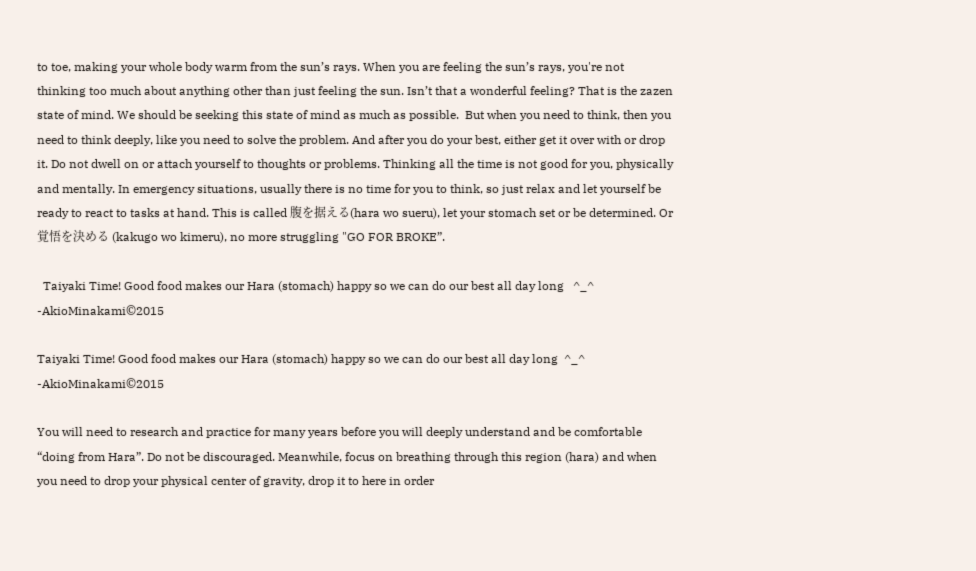to toe, making your whole body warm from the sun’s rays. When you are feeling the sun’s rays, you're not thinking too much about anything other than just feeling the sun. Isn’t that a wonderful feeling? That is the zazen state of mind. We should be seeking this state of mind as much as possible.  But when you need to think, then you need to think deeply, like you need to solve the problem. And after you do your best, either get it over with or drop it. Do not dwell on or attach yourself to thoughts or problems. Thinking all the time is not good for you, physically and mentally. In emergency situations, usually there is no time for you to think, so just relax and let yourself be ready to react to tasks at hand. This is called 腹を据える(hara wo sueru), let your stomach set or be determined. Or 覚悟を決める (kakugo wo kimeru), no more struggling "GO FOR BROKE”.

  Taiyaki Time! Good food makes our Hara (stomach) happy so we can do our best all day long   ^_^  -AkioMinakami©2015

Taiyaki Time! Good food makes our Hara (stomach) happy so we can do our best all day long  ^_^ -AkioMinakami©2015

You will need to research and practice for many years before you will deeply understand and be comfortable “doing from Hara”. Do not be discouraged. Meanwhile, focus on breathing through this region (hara) and when you need to drop your physical center of gravity, drop it to here in order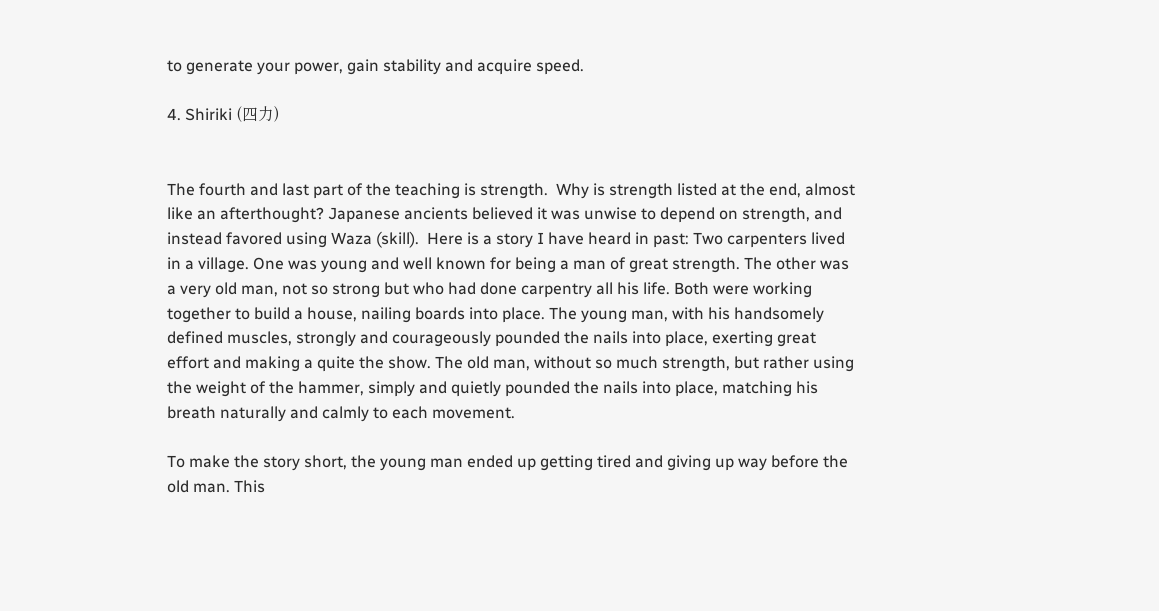to generate your power, gain stability and acquire speed.

4. Shiriki (四力)


The fourth and last part of the teaching is strength.  Why is strength listed at the end, almost like an afterthought? Japanese ancients believed it was unwise to depend on strength, and instead favored using Waza (skill).  Here is a story I have heard in past: Two carpenters lived in a village. One was young and well known for being a man of great strength. The other was a very old man, not so strong but who had done carpentry all his life. Both were working together to build a house, nailing boards into place. The young man, with his handsomely defined muscles, strongly and courageously pounded the nails into place, exerting great effort and making a quite the show. The old man, without so much strength, but rather using the weight of the hammer, simply and quietly pounded the nails into place, matching his breath naturally and calmly to each movement.

To make the story short, the young man ended up getting tired and giving up way before the old man. This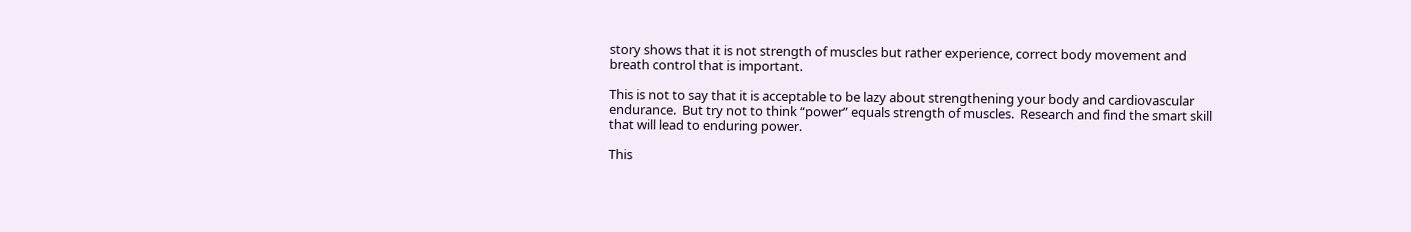story shows that it is not strength of muscles but rather experience, correct body movement and breath control that is important.

This is not to say that it is acceptable to be lazy about strengthening your body and cardiovascular endurance.  But try not to think “power” equals strength of muscles.  Research and find the smart skill that will lead to enduring power.

This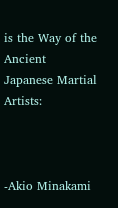is the Way of the Ancient Japanese Martial Artists:



-Akio Minakami